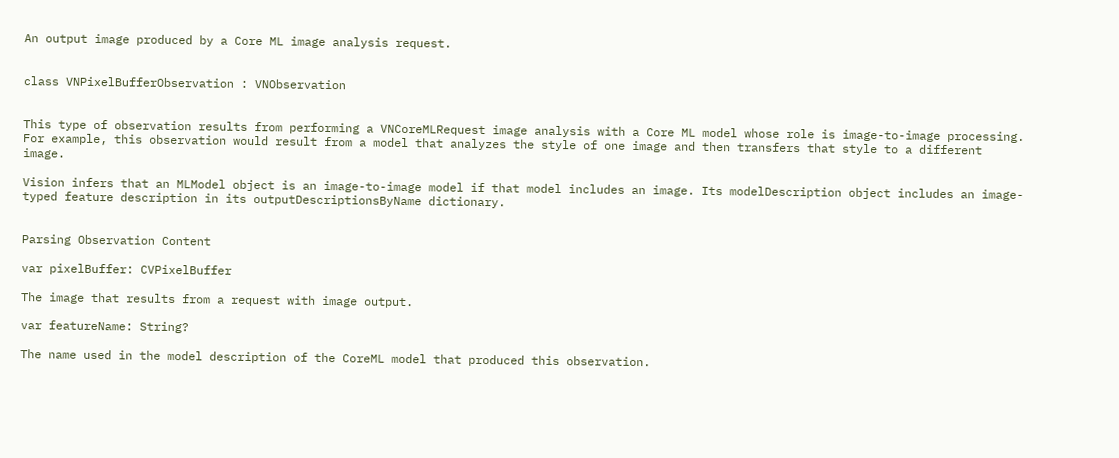An output image produced by a Core ML image analysis request.


class VNPixelBufferObservation : VNObservation


This type of observation results from performing a VNCoreMLRequest image analysis with a Core ML model whose role is image-to-image processing. For example, this observation would result from a model that analyzes the style of one image and then transfers that style to a different image.

Vision infers that an MLModel object is an image-to-image model if that model includes an image. Its modelDescription object includes an image-typed feature description in its outputDescriptionsByName dictionary.


Parsing Observation Content

var pixelBuffer: CVPixelBuffer

The image that results from a request with image output.

var featureName: String?

The name used in the model description of the CoreML model that produced this observation.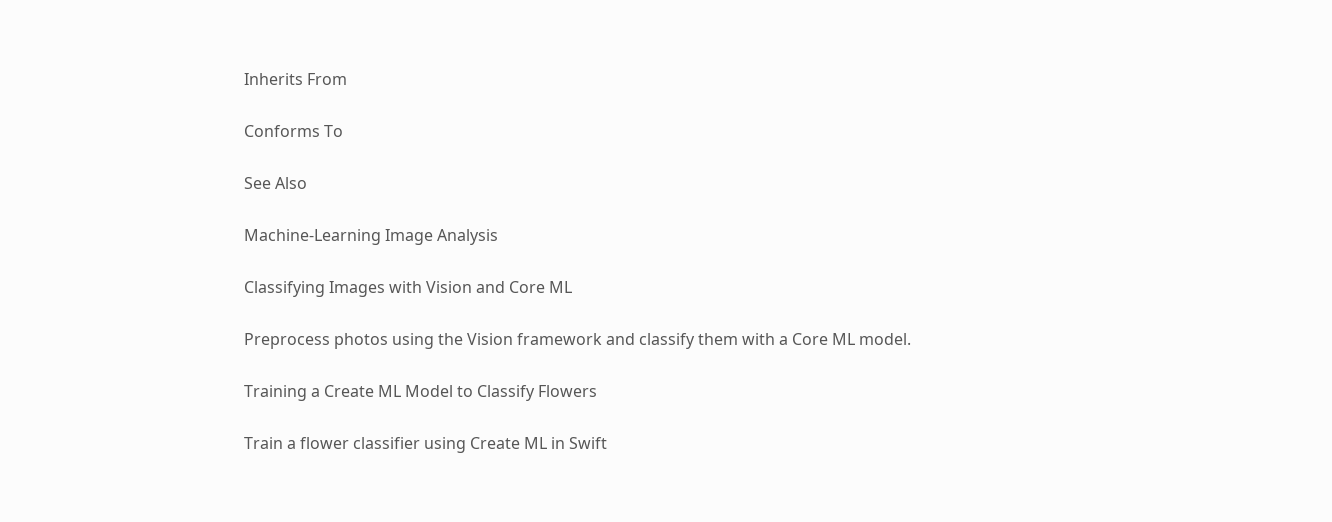Inherits From

Conforms To

See Also

Machine-Learning Image Analysis

Classifying Images with Vision and Core ML

Preprocess photos using the Vision framework and classify them with a Core ML model.

Training a Create ML Model to Classify Flowers

Train a flower classifier using Create ML in Swift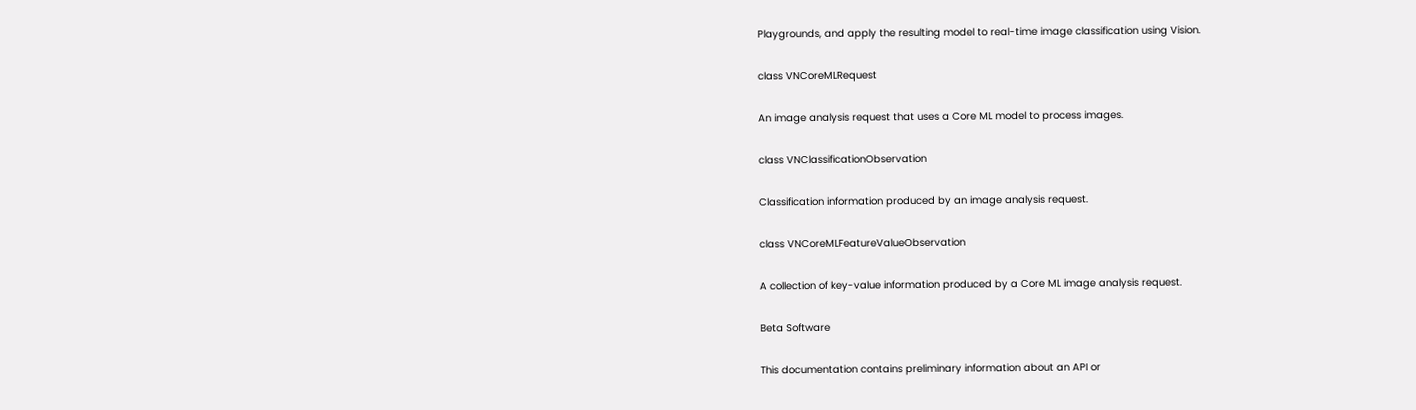Playgrounds, and apply the resulting model to real-time image classification using Vision.

class VNCoreMLRequest

An image analysis request that uses a Core ML model to process images.

class VNClassificationObservation

Classification information produced by an image analysis request.

class VNCoreMLFeatureValueObservation

A collection of key-value information produced by a Core ML image analysis request.

Beta Software

This documentation contains preliminary information about an API or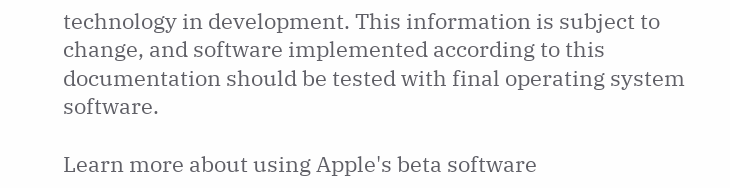technology in development. This information is subject to change, and software implemented according to this documentation should be tested with final operating system software.

Learn more about using Apple's beta software